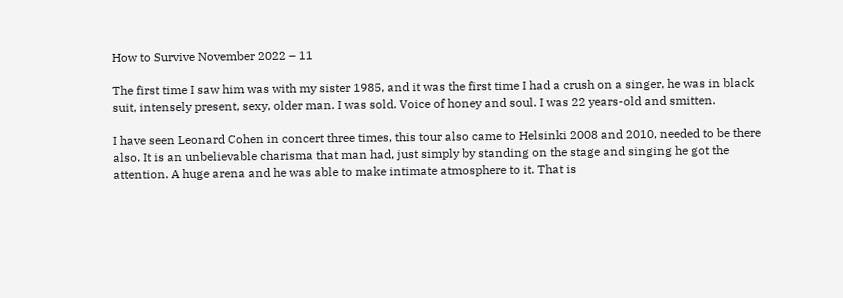How to Survive November 2022 – 11

The first time I saw him was with my sister 1985, and it was the first time I had a crush on a singer, he was in black suit, intensely present, sexy, older man. I was sold. Voice of honey and soul. I was 22 years-old and smitten.

I have seen Leonard Cohen in concert three times, this tour also came to Helsinki 2008 and 2010, needed to be there also. It is an unbelievable charisma that man had, just simply by standing on the stage and singing he got the attention. A huge arena and he was able to make intimate atmosphere to it. That is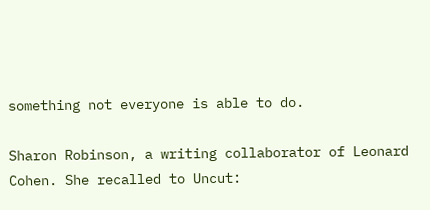something not everyone is able to do.

Sharon Robinson, a writing collaborator of Leonard Cohen. She recalled to Uncut: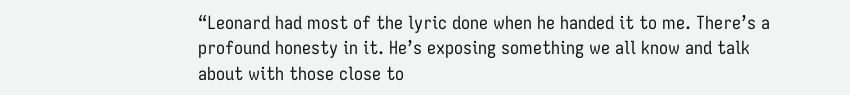“Leonard had most of the lyric done when he handed it to me. There’s a profound honesty in it. He’s exposing something we all know and talk about with those close to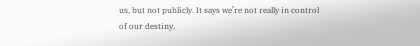us, but not publicly. It says we’re not really in control of our destiny,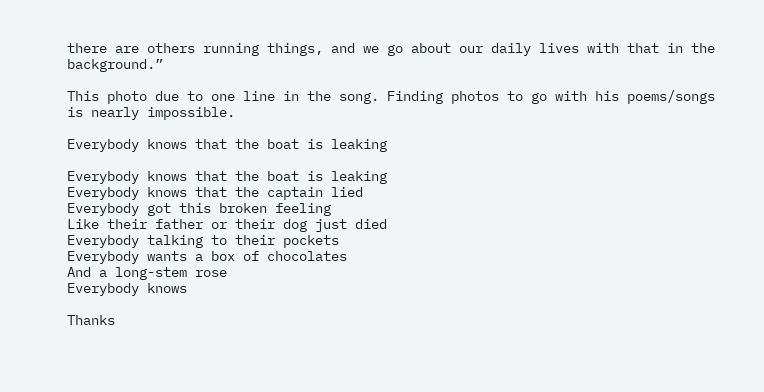there are others running things, and we go about our daily lives with that in the background.”

This photo due to one line in the song. Finding photos to go with his poems/songs is nearly impossible.

Everybody knows that the boat is leaking

Everybody knows that the boat is leaking
Everybody knows that the captain lied
Everybody got this broken feeling
Like their father or their dog just died
Everybody talking to their pockets
Everybody wants a box of chocolates
And a long-stem rose
Everybody knows

Thanks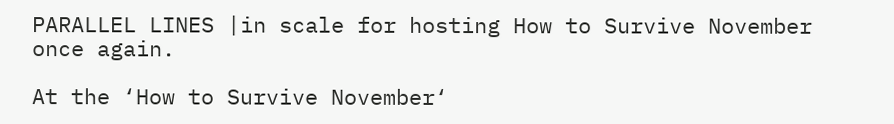PARALLEL LINES |in scale for hosting How to Survive November once again.

At the ‘How to Survive November‘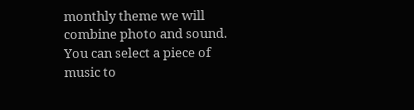monthly theme we will combine photo and sound. You can select a piece of music to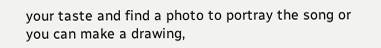your taste and find a photo to portray the song or you can make a drawing,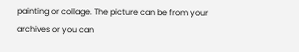painting or collage. The picture can be from your archives or you can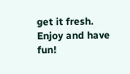get it fresh. Enjoy and have fun!